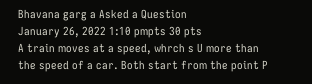Bhavana garg a Asked a Question
January 26, 2022 1:10 pmpts 30 pts
A train moves at a speed, whrch s U more than the speed of a car. Both start from the point P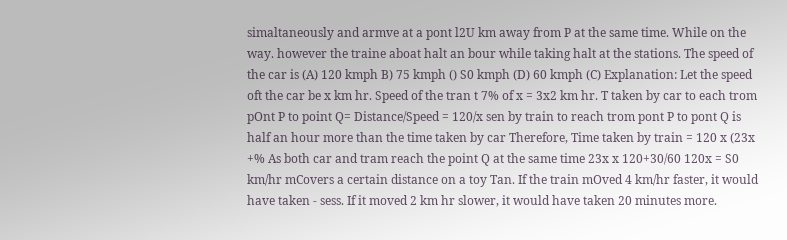simaltaneously and armve at a pont l2U km away from P at the same time. While on the way. however the traine aboat halt an bour while taking halt at the stations. The speed of the car is (A) 120 kmph B) 75 kmph () S0 kmph (D) 60 kmph (C) Explanation: Let the speed oft the car be x km hr. Speed of the tran t 7% of x = 3x2 km hr. T taken by car to each trom pOnt P to point Q= Distance/Speed = 120/x sen by train to reach trom pont P to pont Q is half an hour more than the time taken by car Therefore, Time taken by train = 120 x (23x +% As both car and tram reach the point Q at the same time 23x x 120+30/60 120x = S0 km/hr mCovers a certain distance on a toy Tan. If the train mOved 4 km/hr faster, it would have taken - sess. If it moved 2 km hr slower, it would have taken 20 minutes more.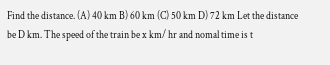Find the distance. (A) 40 km B) 60 km (C) 50 km D) 72 km Let the distance be D km. The speed of the train be x km/ hr and nomal time is t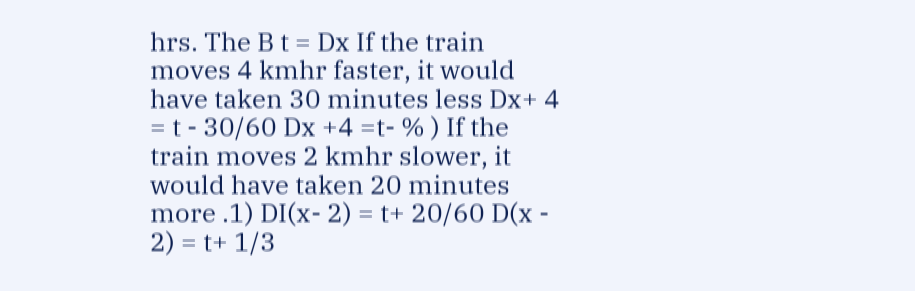hrs. The B t = Dx If the train moves 4 kmhr faster, it would have taken 30 minutes less Dx+ 4 = t - 30/60 Dx +4 =t- % ) If the train moves 2 kmhr slower, it would have taken 20 minutes more .1) DI(x- 2) = t+ 20/60 D(x - 2) = t+ 1/3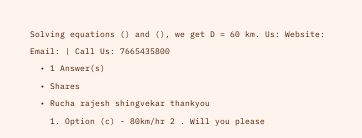Solving equations () and (), we get D = 60 km. Us: Website: Email: | Call Us: 7665435800
  • 1 Answer(s)
  • Shares
  • Rucha rajesh shingvekar thankyou
    1. Option (c) - 80km/hr 2 . Will you please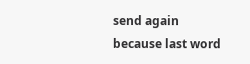send again because last word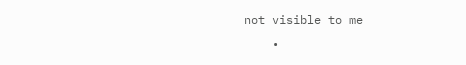not visible to me
    •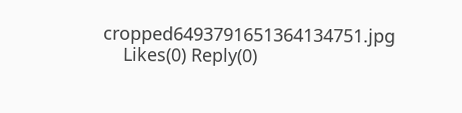cropped6493791651364134751.jpg
    Likes(0) Reply(0)